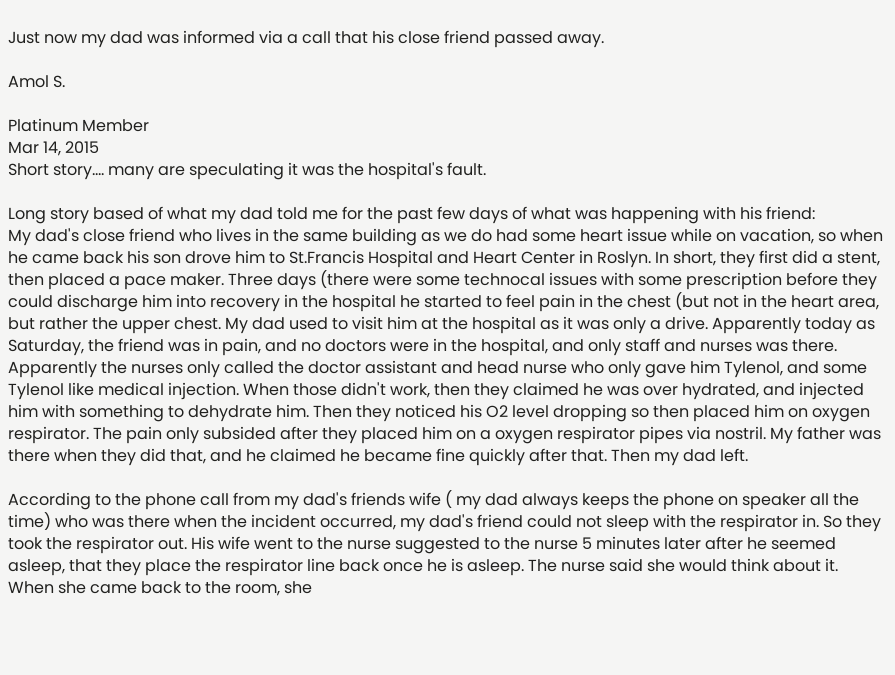Just now my dad was informed via a call that his close friend passed away.

Amol S.

Platinum Member
Mar 14, 2015
Short story.... many are speculating it was the hospital's fault.

Long story based of what my dad told me for the past few days of what was happening with his friend:
My dad's close friend who lives in the same building as we do had some heart issue while on vacation, so when he came back his son drove him to St.Francis Hospital and Heart Center in Roslyn. In short, they first did a stent, then placed a pace maker. Three days (there were some technocal issues with some prescription before they could discharge him into recovery in the hospital he started to feel pain in the chest (but not in the heart area, but rather the upper chest. My dad used to visit him at the hospital as it was only a drive. Apparently today as Saturday, the friend was in pain, and no doctors were in the hospital, and only staff and nurses was there. Apparently the nurses only called the doctor assistant and head nurse who only gave him Tylenol, and some Tylenol like medical injection. When those didn't work, then they claimed he was over hydrated, and injected him with something to dehydrate him. Then they noticed his O2 level dropping so then placed him on oxygen respirator. The pain only subsided after they placed him on a oxygen respirator pipes via nostril. My father was there when they did that, and he claimed he became fine quickly after that. Then my dad left.

According to the phone call from my dad's friends wife ( my dad always keeps the phone on speaker all the time) who was there when the incident occurred, my dad's friend could not sleep with the respirator in. So they took the respirator out. His wife went to the nurse suggested to the nurse 5 minutes later after he seemed asleep, that they place the respirator line back once he is asleep. The nurse said she would think about it. When she came back to the room, she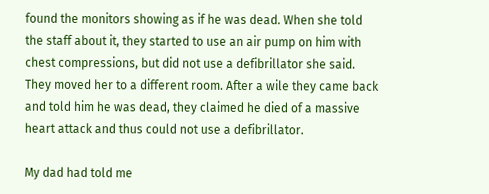found the monitors showing as if he was dead. When she told the staff about it, they started to use an air pump on him with chest compressions, but did not use a defibrillator she said. They moved her to a different room. After a wile they came back and told him he was dead, they claimed he died of a massive heart attack and thus could not use a defibrillator.

My dad had told me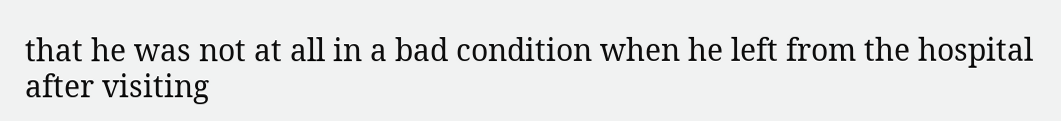that he was not at all in a bad condition when he left from the hospital after visiting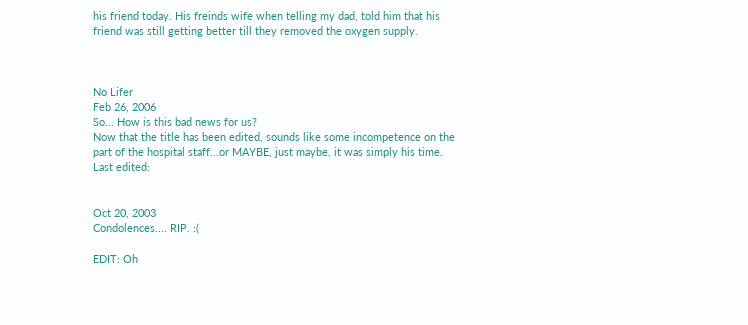his friend today. His freinds wife when telling my dad, told him that his friend was still getting better till they removed the oxygen supply.



No Lifer
Feb 26, 2006
So... How is this bad news for us?
Now that the title has been edited, sounds like some incompetence on the part of the hospital staff...or MAYBE, just maybe, it was simply his time.
Last edited:


Oct 20, 2003
Condolences.... RIP. :(

EDIT: Oh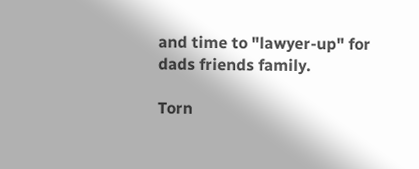and time to "lawyer-up" for dads friends family.

Torn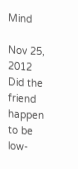Mind

Nov 25, 2012
Did the friend happen to be low-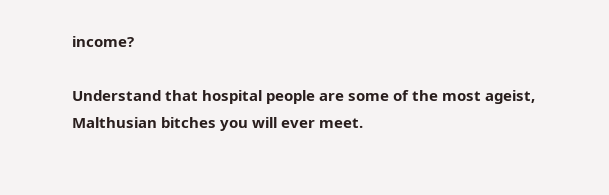income?

Understand that hospital people are some of the most ageist, Malthusian bitches you will ever meet.